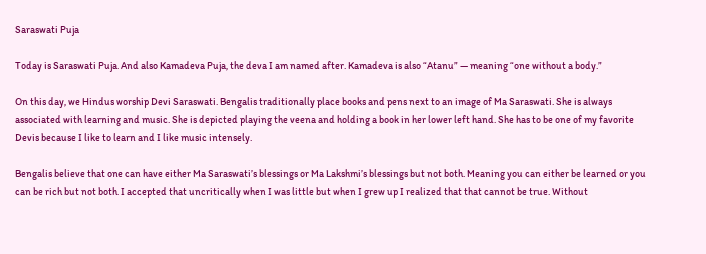Saraswati Puja

Today is Saraswati Puja. And also Kamadeva Puja, the deva I am named after. Kamadeva is also “Atanu” — meaning “one without a body.”

On this day, we Hindus worship Devi Saraswati. Bengalis traditionally place books and pens next to an image of Ma Saraswati. She is always associated with learning and music. She is depicted playing the veena and holding a book in her lower left hand. She has to be one of my favorite Devis because I like to learn and I like music intensely.

Bengalis believe that one can have either Ma Saraswati’s blessings or Ma Lakshmi’s blessings but not both. Meaning you can either be learned or you can be rich but not both. I accepted that uncritically when I was little but when I grew up I realized that that cannot be true. Without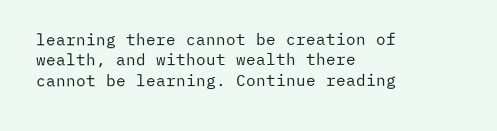learning there cannot be creation of wealth, and without wealth there cannot be learning. Continue reading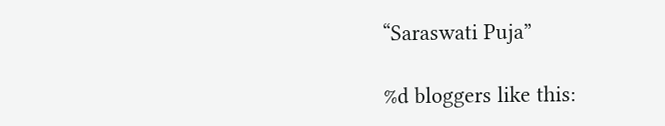“Saraswati Puja”

%d bloggers like this: